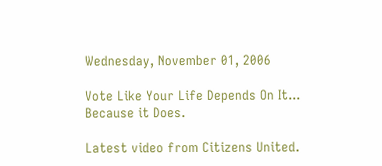Wednesday, November 01, 2006

Vote Like Your Life Depends On It... Because it Does.

Latest video from Citizens United.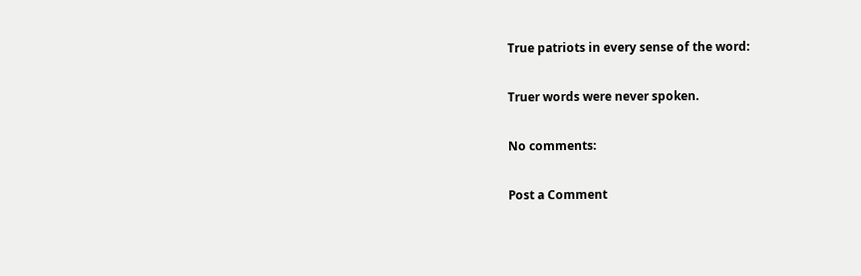True patriots in every sense of the word:

Truer words were never spoken.

No comments:

Post a Comment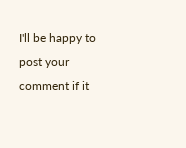I'll be happy to post your comment if it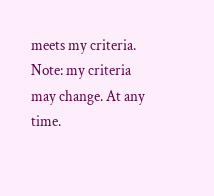meets my criteria. Note: my criteria may change. At any time.